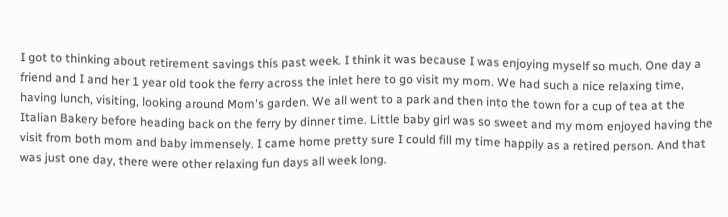I got to thinking about retirement savings this past week. I think it was because I was enjoying myself so much. One day a friend and I and her 1 year old took the ferry across the inlet here to go visit my mom. We had such a nice relaxing time, having lunch, visiting, looking around Mom's garden. We all went to a park and then into the town for a cup of tea at the Italian Bakery before heading back on the ferry by dinner time. Little baby girl was so sweet and my mom enjoyed having the visit from both mom and baby immensely. I came home pretty sure I could fill my time happily as a retired person. And that was just one day, there were other relaxing fun days all week long.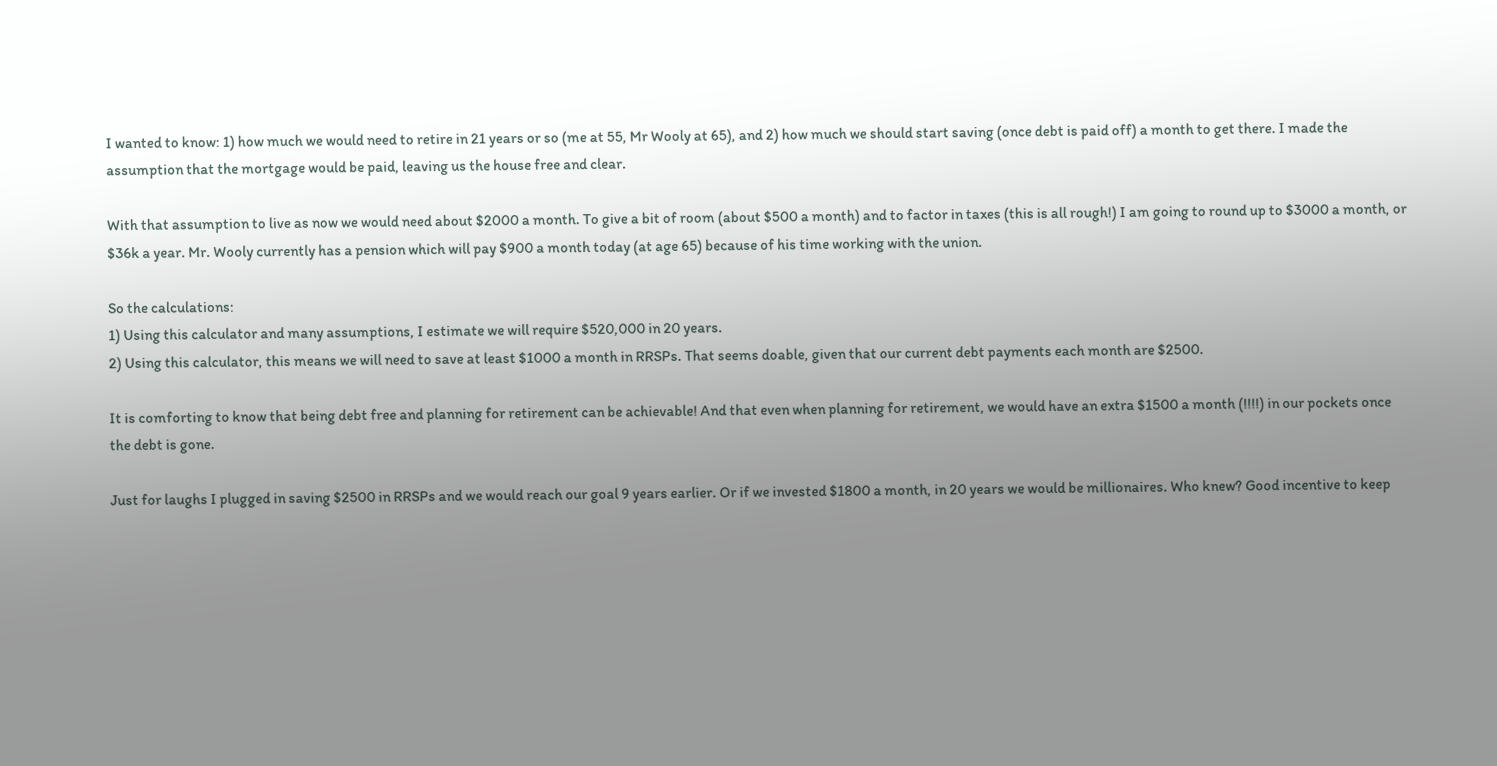I wanted to know: 1) how much we would need to retire in 21 years or so (me at 55, Mr Wooly at 65), and 2) how much we should start saving (once debt is paid off) a month to get there. I made the assumption that the mortgage would be paid, leaving us the house free and clear.

With that assumption to live as now we would need about $2000 a month. To give a bit of room (about $500 a month) and to factor in taxes (this is all rough!) I am going to round up to $3000 a month, or $36k a year. Mr. Wooly currently has a pension which will pay $900 a month today (at age 65) because of his time working with the union.

So the calculations:
1) Using this calculator and many assumptions, I estimate we will require $520,000 in 20 years.
2) Using this calculator, this means we will need to save at least $1000 a month in RRSPs. That seems doable, given that our current debt payments each month are $2500.

It is comforting to know that being debt free and planning for retirement can be achievable! And that even when planning for retirement, we would have an extra $1500 a month (!!!!) in our pockets once the debt is gone.

Just for laughs I plugged in saving $2500 in RRSPs and we would reach our goal 9 years earlier. Or if we invested $1800 a month, in 20 years we would be millionaires. Who knew? Good incentive to keep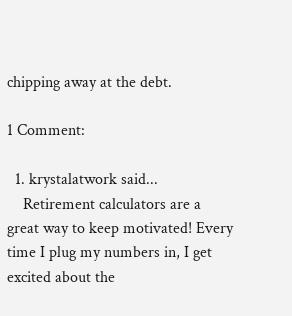chipping away at the debt.

1 Comment:

  1. krystalatwork said...
    Retirement calculators are a great way to keep motivated! Every time I plug my numbers in, I get excited about the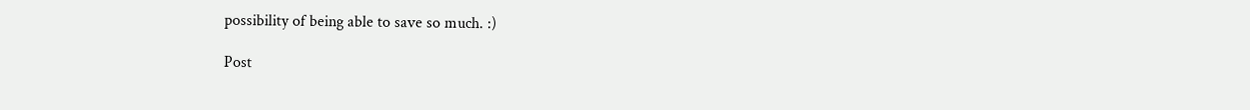possibility of being able to save so much. :)

Post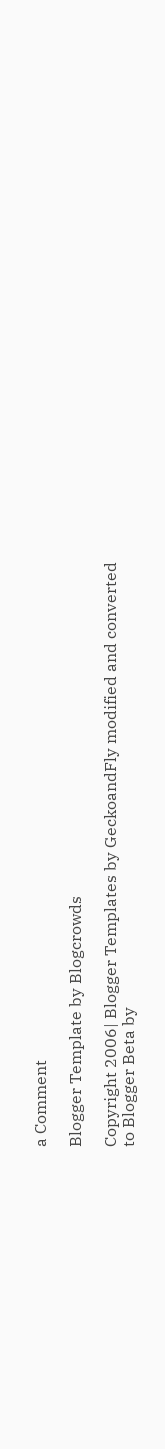a Comment

Blogger Template by Blogcrowds

Copyright 2006| Blogger Templates by GeckoandFly modified and converted to Blogger Beta by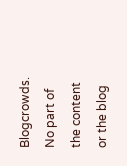Blogcrowds.
No part of the content or the blog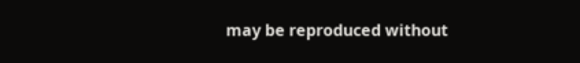may be reproduced without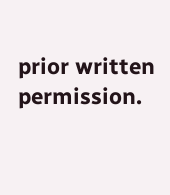prior written permission.